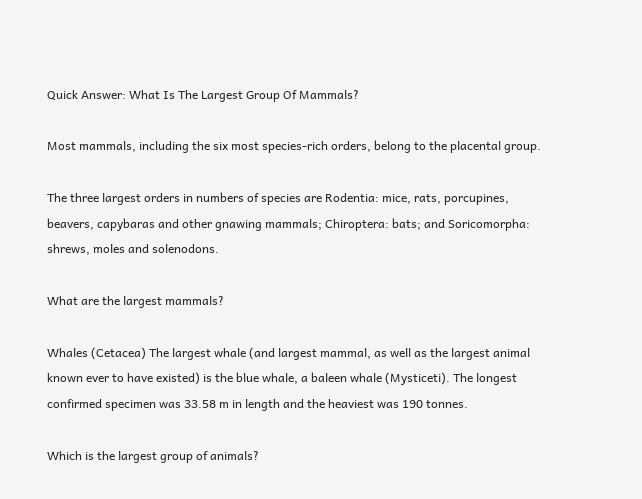Quick Answer: What Is The Largest Group Of Mammals?

Most mammals, including the six most species-rich orders, belong to the placental group.

The three largest orders in numbers of species are Rodentia: mice, rats, porcupines, beavers, capybaras and other gnawing mammals; Chiroptera: bats; and Soricomorpha: shrews, moles and solenodons.

What are the largest mammals?

Whales (Cetacea) The largest whale (and largest mammal, as well as the largest animal known ever to have existed) is the blue whale, a baleen whale (Mysticeti). The longest confirmed specimen was 33.58 m in length and the heaviest was 190 tonnes.

Which is the largest group of animals?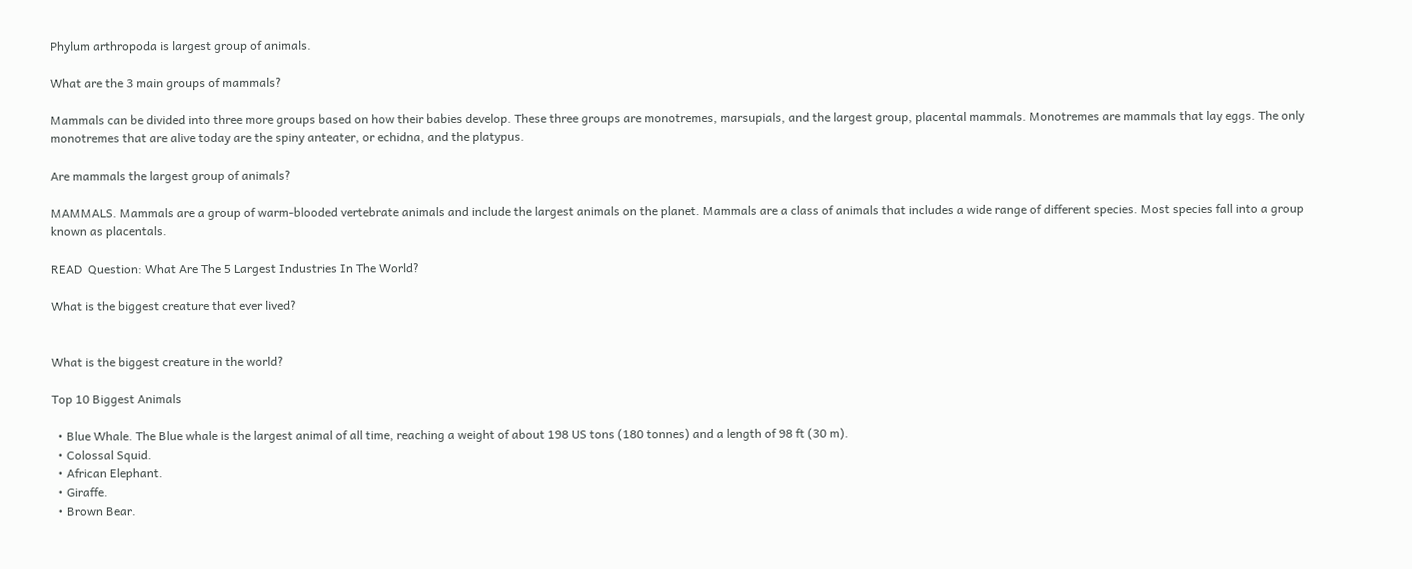Phylum arthropoda is largest group of animals.

What are the 3 main groups of mammals?

Mammals can be divided into three more groups based on how their babies develop. These three groups are monotremes, marsupials, and the largest group, placental mammals. Monotremes are mammals that lay eggs. The only monotremes that are alive today are the spiny anteater, or echidna, and the platypus.

Are mammals the largest group of animals?

MAMMALS. Mammals are a group of warm-blooded vertebrate animals and include the largest animals on the planet. Mammals are a class of animals that includes a wide range of different species. Most species fall into a group known as placentals.

READ  Question: What Are The 5 Largest Industries In The World?

What is the biggest creature that ever lived?


What is the biggest creature in the world?

Top 10 Biggest Animals

  • Blue Whale. The Blue whale is the largest animal of all time, reaching a weight of about 198 US tons (180 tonnes) and a length of 98 ft (30 m).
  • Colossal Squid.
  • African Elephant.
  • Giraffe.
  • Brown Bear.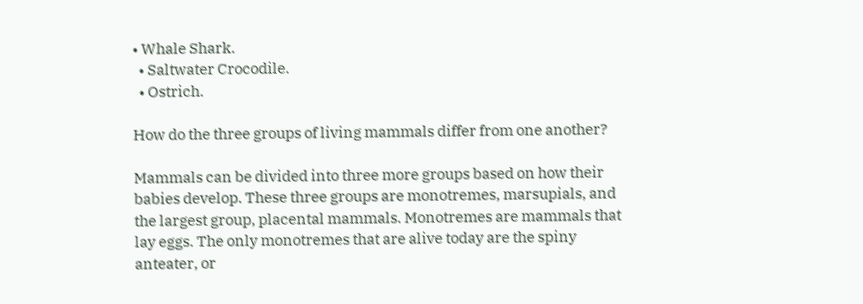• Whale Shark.
  • Saltwater Crocodile.
  • Ostrich.

How do the three groups of living mammals differ from one another?

Mammals can be divided into three more groups based on how their babies develop. These three groups are monotremes, marsupials, and the largest group, placental mammals. Monotremes are mammals that lay eggs. The only monotremes that are alive today are the spiny anteater, or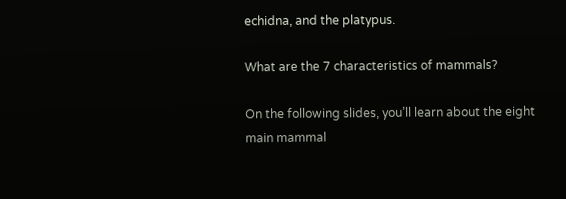echidna, and the platypus.

What are the 7 characteristics of mammals?

On the following slides, you’ll learn about the eight main mammal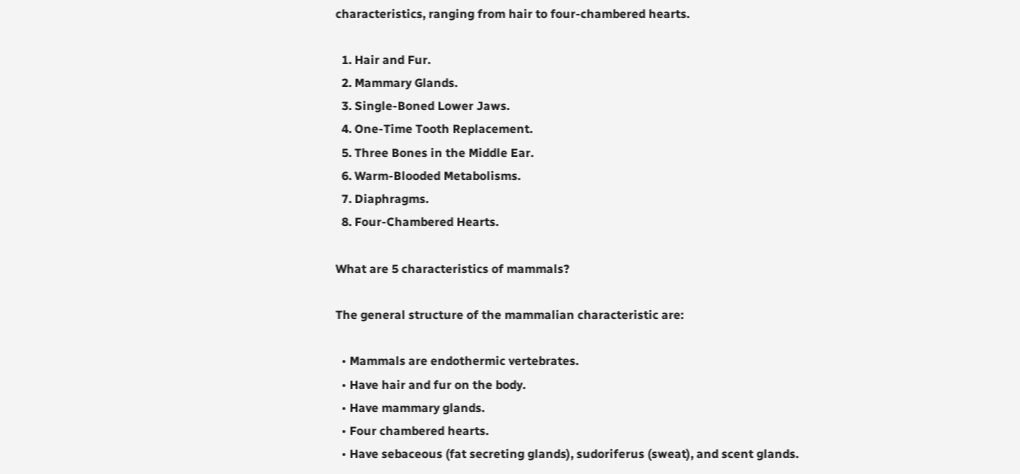characteristics, ranging from hair to four-chambered hearts.

  1. Hair and Fur.
  2. Mammary Glands.
  3. Single-Boned Lower Jaws.
  4. One-Time Tooth Replacement.
  5. Three Bones in the Middle Ear.
  6. Warm-Blooded Metabolisms.
  7. Diaphragms.
  8. Four-Chambered Hearts.

What are 5 characteristics of mammals?

The general structure of the mammalian characteristic are:

  • Mammals are endothermic vertebrates.
  • Have hair and fur on the body.
  • Have mammary glands.
  • Four chambered hearts.
  • Have sebaceous (fat secreting glands), sudoriferus (sweat), and scent glands.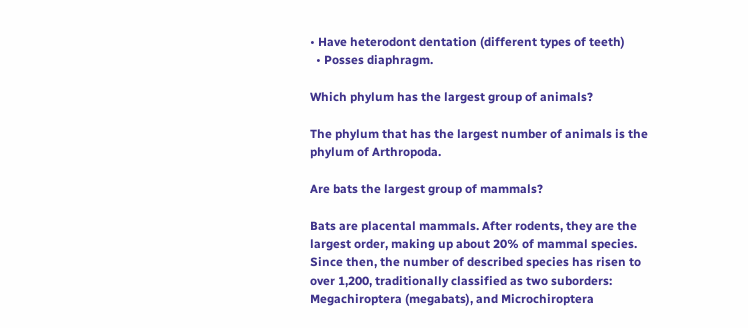• Have heterodont dentation (different types of teeth)
  • Posses diaphragm.

Which phylum has the largest group of animals?

The phylum that has the largest number of animals is the phylum of Arthropoda.

Are bats the largest group of mammals?

Bats are placental mammals. After rodents, they are the largest order, making up about 20% of mammal species. Since then, the number of described species has risen to over 1,200, traditionally classified as two suborders: Megachiroptera (megabats), and Microchiroptera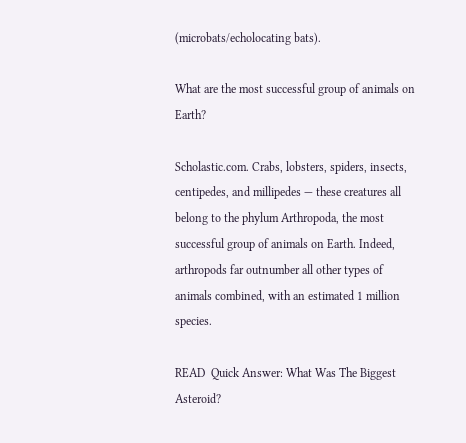(microbats/echolocating bats).

What are the most successful group of animals on Earth?

Scholastic.com. Crabs, lobsters, spiders, insects, centipedes, and millipedes — these creatures all belong to the phylum Arthropoda, the most successful group of animals on Earth. Indeed, arthropods far outnumber all other types of animals combined, with an estimated 1 million species.

READ  Quick Answer: What Was The Biggest Asteroid?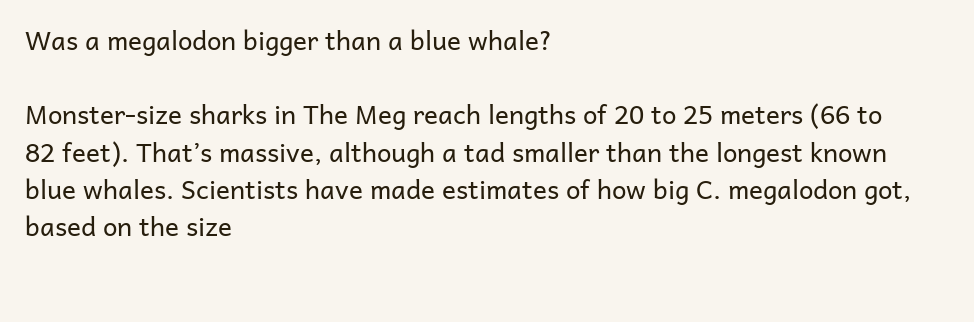Was a megalodon bigger than a blue whale?

Monster-size sharks in The Meg reach lengths of 20 to 25 meters (66 to 82 feet). That’s massive, although a tad smaller than the longest known blue whales. Scientists have made estimates of how big C. megalodon got, based on the size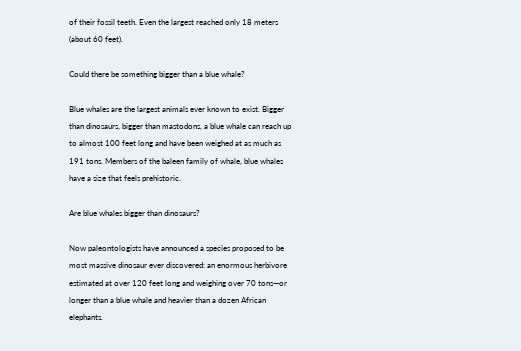of their fossil teeth. Even the largest reached only 18 meters (about 60 feet).

Could there be something bigger than a blue whale?

Blue whales are the largest animals ever known to exist. Bigger than dinosaurs, bigger than mastodons, a blue whale can reach up to almost 100 feet long and have been weighed at as much as 191 tons. Members of the baleen family of whale, blue whales have a size that feels prehistoric.

Are blue whales bigger than dinosaurs?

Now paleontologists have announced a species proposed to be most massive dinosaur ever discovered: an enormous herbivore estimated at over 120 feet long and weighing over 70 tons—or longer than a blue whale and heavier than a dozen African elephants.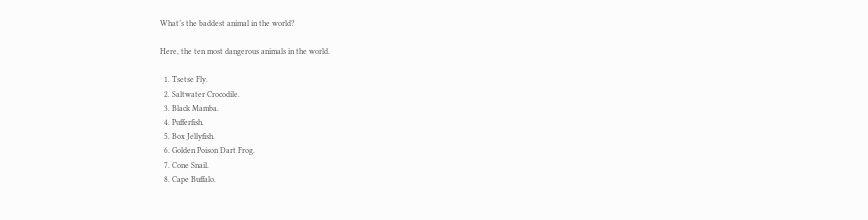What’s the baddest animal in the world?

Here, the ten most dangerous animals in the world.

  1. Tsetse Fly.
  2. Saltwater Crocodile.
  3. Black Mamba.
  4. Pufferfish.
  5. Box Jellyfish.
  6. Golden Poison Dart Frog.
  7. Cone Snail.
  8. Cape Buffalo.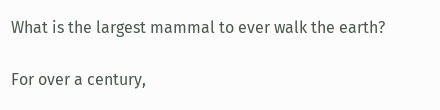What is the largest mammal to ever walk the earth?

For over a century,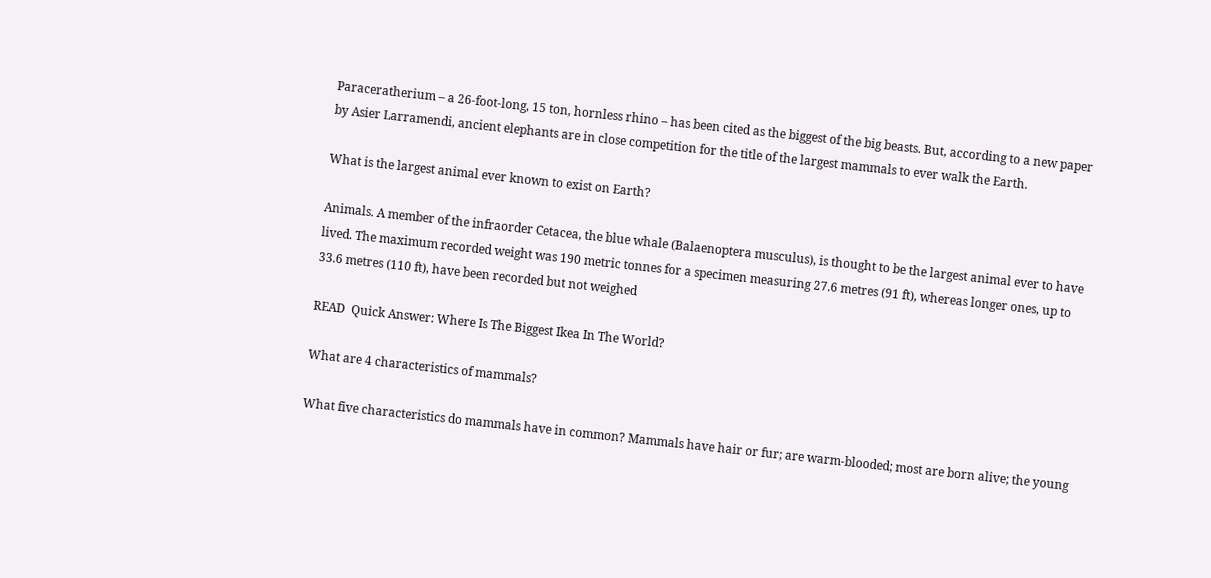Paraceratherium – a 26-foot-long, 15 ton, hornless rhino – has been cited as the biggest of the big beasts. But, according to a new paper by Asier Larramendi, ancient elephants are in close competition for the title of the largest mammals to ever walk the Earth.

What is the largest animal ever known to exist on Earth?

Animals. A member of the infraorder Cetacea, the blue whale (Balaenoptera musculus), is thought to be the largest animal ever to have lived. The maximum recorded weight was 190 metric tonnes for a specimen measuring 27.6 metres (91 ft), whereas longer ones, up to 33.6 metres (110 ft), have been recorded but not weighed

READ  Quick Answer: Where Is The Biggest Ikea In The World?

What are 4 characteristics of mammals?

What five characteristics do mammals have in common? Mammals have hair or fur; are warm-blooded; most are born alive; the young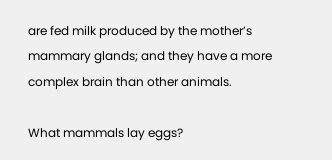are fed milk produced by the mother’s mammary glands; and they have a more complex brain than other animals.

What mammals lay eggs?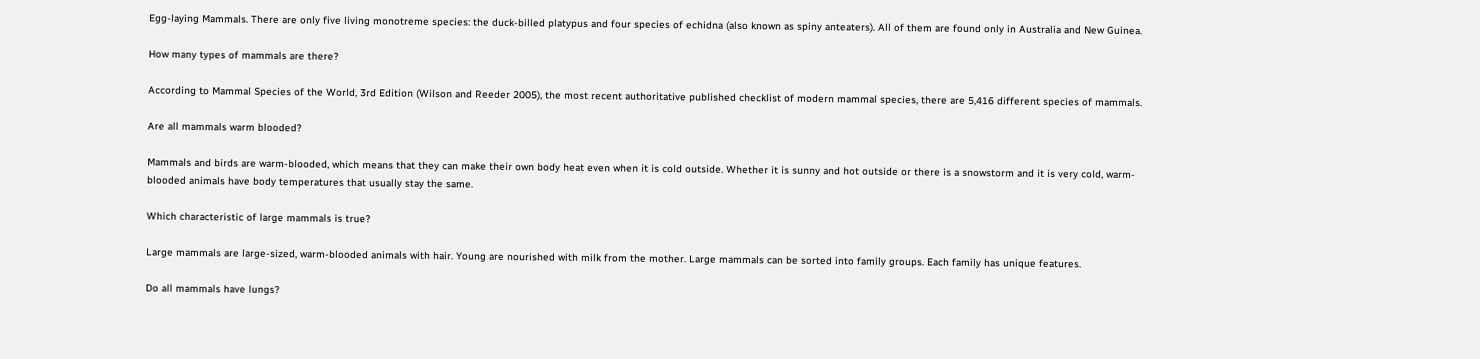Egg-laying Mammals. There are only five living monotreme species: the duck-billed platypus and four species of echidna (also known as spiny anteaters). All of them are found only in Australia and New Guinea.

How many types of mammals are there?

According to Mammal Species of the World, 3rd Edition (Wilson and Reeder 2005), the most recent authoritative published checklist of modern mammal species, there are 5,416 different species of mammals.

Are all mammals warm blooded?

Mammals and birds are warm-blooded, which means that they can make their own body heat even when it is cold outside. Whether it is sunny and hot outside or there is a snowstorm and it is very cold, warm-blooded animals have body temperatures that usually stay the same.

Which characteristic of large mammals is true?

Large mammals are large-sized, warm-blooded animals with hair. Young are nourished with milk from the mother. Large mammals can be sorted into family groups. Each family has unique features.

Do all mammals have lungs?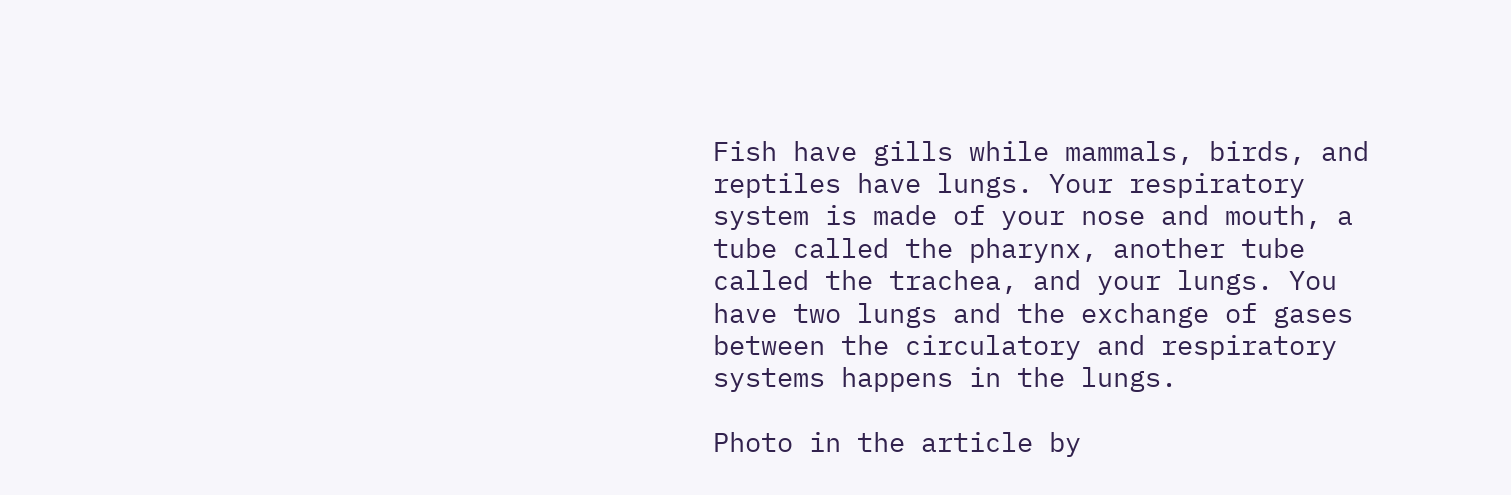Fish have gills while mammals, birds, and reptiles have lungs. Your respiratory system is made of your nose and mouth, a tube called the pharynx, another tube called the trachea, and your lungs. You have two lungs and the exchange of gases between the circulatory and respiratory systems happens in the lungs.

Photo in the article by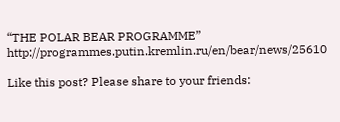“THE POLAR BEAR PROGRAMME” http://programmes.putin.kremlin.ru/en/bear/news/25610

Like this post? Please share to your friends: